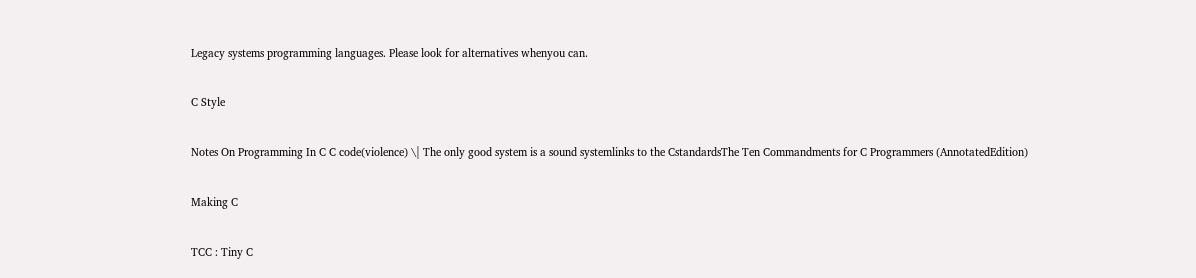Legacy systems programming languages. Please look for alternatives whenyou can.

C Style

Notes On Programming In C C code(violence) \| The only good system is a sound systemlinks to the CstandardsThe Ten Commandments for C Programmers (AnnotatedEdition)

Making C

TCC : Tiny C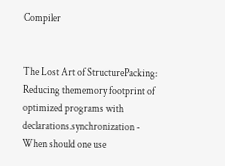Compiler


The Lost Art of StructurePacking: Reducing thememory footprint of optimized programs with declarations.synchronization - When should one use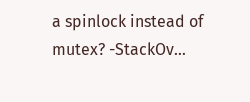a spinlock instead of mutex? -StackOv…